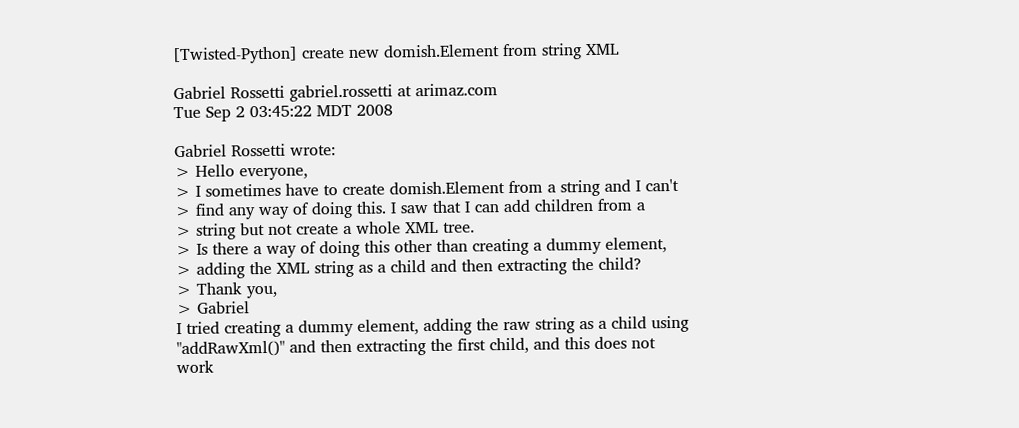[Twisted-Python] create new domish.Element from string XML

Gabriel Rossetti gabriel.rossetti at arimaz.com
Tue Sep 2 03:45:22 MDT 2008

Gabriel Rossetti wrote:
> Hello everyone,
> I sometimes have to create domish.Element from a string and I can't
> find any way of doing this. I saw that I can add children from a
> string but not create a whole XML tree.
> Is there a way of doing this other than creating a dummy element,
> adding the XML string as a child and then extracting the child?
> Thank you,
> Gabriel
I tried creating a dummy element, adding the raw string as a child using
"addRawXml()" and then extracting the first child, and this does not
work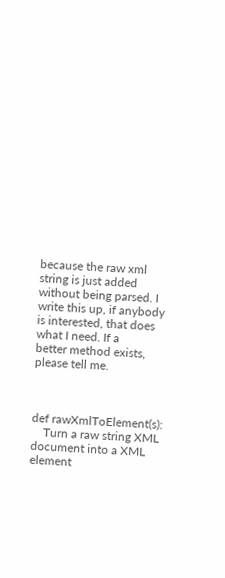because the raw xml string is just added without being parsed. I
write this up, if anybody is interested, that does what I need. If a
better method exists, please tell me.



def rawXmlToElement(s):
    Turn a raw string XML document into a XML element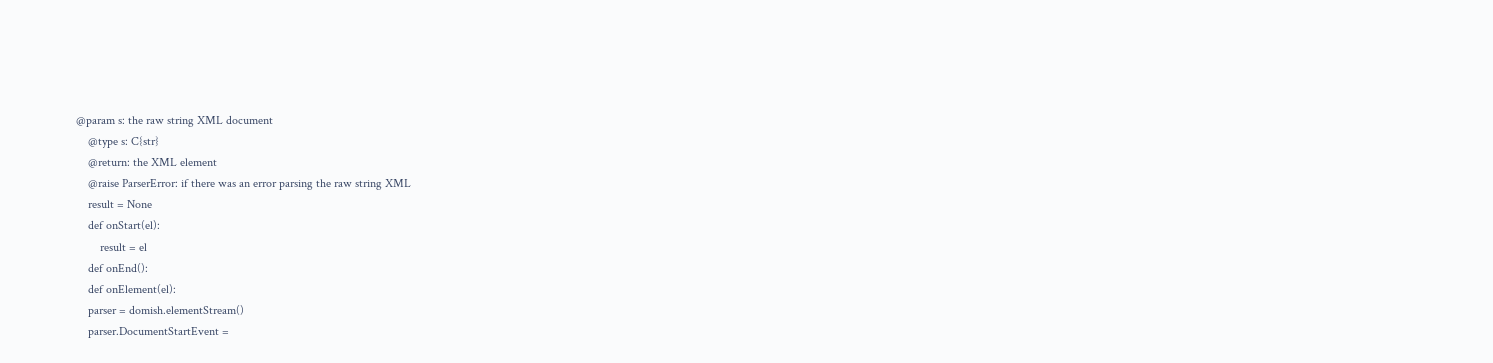@param s: the raw string XML document
    @type s: C{str}
    @return: the XML element
    @raise ParserError: if there was an error parsing the raw string XML
    result = None
    def onStart(el):
        result = el
    def onEnd():
    def onElement(el):
    parser = domish.elementStream()
    parser.DocumentStartEvent =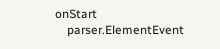onStart
    parser.ElementEvent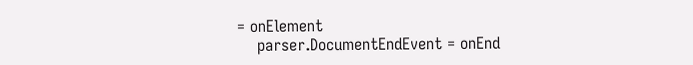= onElement
    parser.DocumentEndEvent = onEnd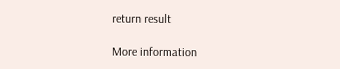return result

More information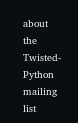about the Twisted-Python mailing list